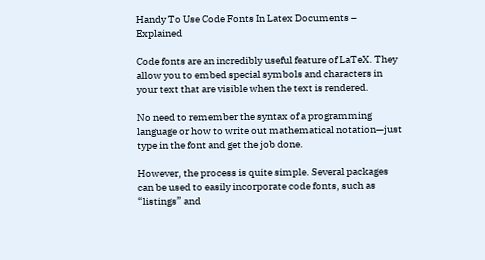Handy To Use Code Fonts In Latex Documents – Explained

Code fonts are an incredibly useful feature of LaTeX. They allow you to embed special symbols and characters in your text that are visible when the text is rendered.

No need to remember the syntax of a programming language or how to write out mathematical notation—just type in the font and get the job done.

However, the process is quite simple. Several packages can be used to easily incorporate code fonts, such as “listings” and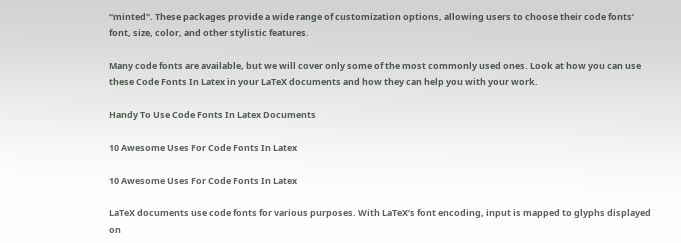“minted”. These packages provide a wide range of customization options, allowing users to choose their code fonts’ font, size, color, and other stylistic features.

Many code fonts are available, but we will cover only some of the most commonly used ones. Look at how you can use these Code Fonts In Latex in your LaTeX documents and how they can help you with your work.

Handy To Use Code Fonts In Latex Documents

10 Awesome Uses For Code Fonts In Latex

10 Awesome Uses For Code Fonts In Latex

LaTeX documents use code fonts for various purposes. With LaTeX’s font encoding, input is mapped to glyphs displayed on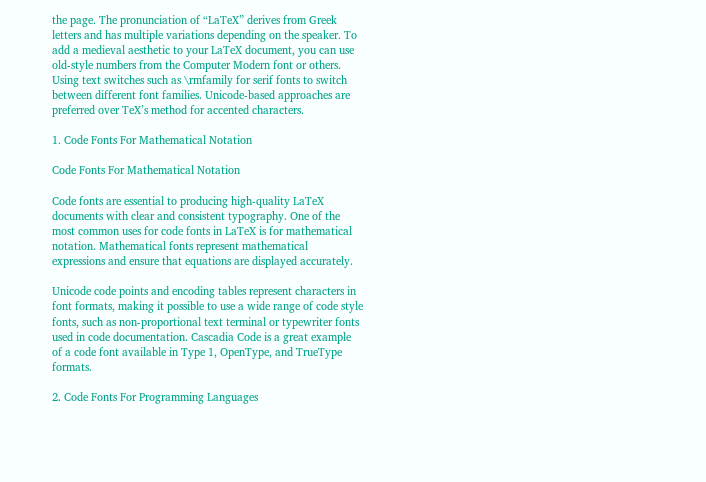the page. The pronunciation of “LaTeX” derives from Greek letters and has multiple variations depending on the speaker. To add a medieval aesthetic to your LaTeX document, you can use old-style numbers from the Computer Modern font or others. Using text switches such as \rmfamily for serif fonts to switch between different font families. Unicode-based approaches are preferred over TeX’s method for accented characters.

1. Code Fonts For Mathematical Notation

Code Fonts For Mathematical Notation

Code fonts are essential to producing high-quality LaTeX documents with clear and consistent typography. One of the most common uses for code fonts in LaTeX is for mathematical notation. Mathematical fonts represent mathematical expressions and ensure that equations are displayed accurately.

Unicode code points and encoding tables represent characters in font formats, making it possible to use a wide range of code style fonts, such as non-proportional text terminal or typewriter fonts used in code documentation. Cascadia Code is a great example of a code font available in Type 1, OpenType, and TrueType formats.

2. Code Fonts For Programming Languages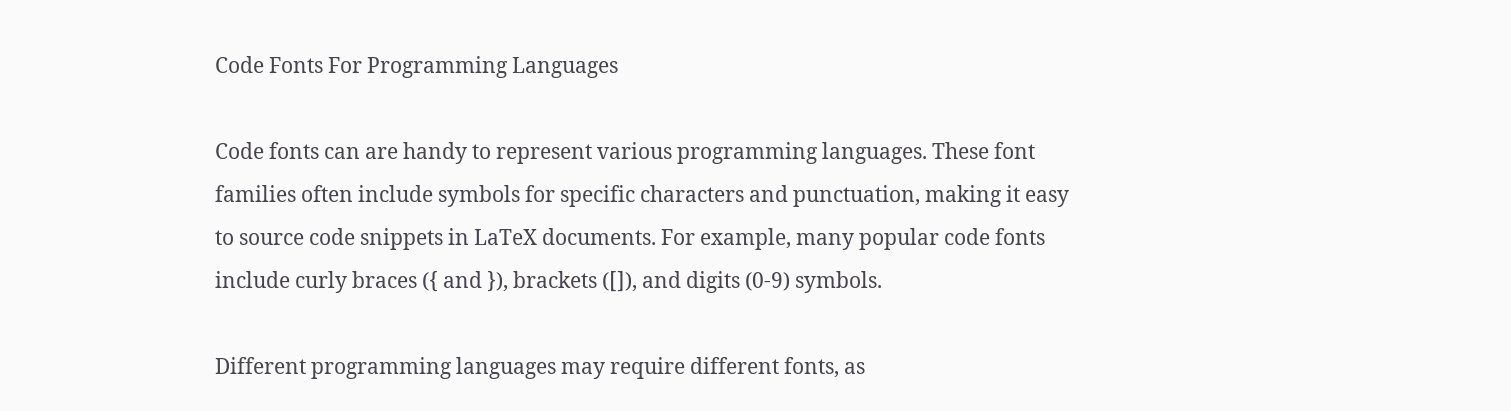Code Fonts For Programming Languages

Code fonts can are handy to represent various programming languages. These font families often include symbols for specific characters and punctuation, making it easy to source code snippets in LaTeX documents. For example, many popular code fonts include curly braces ({ and }), brackets ([]), and digits (0-9) symbols.

Different programming languages may require different fonts, as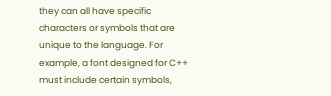they can all have specific characters or symbols that are unique to the language. For example, a font designed for C++ must include certain symbols,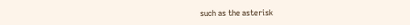such as the asterisk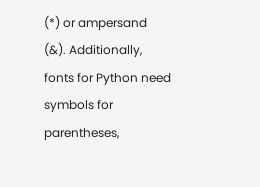(*) or ampersand (&). Additionally, fonts for Python need symbols for parentheses,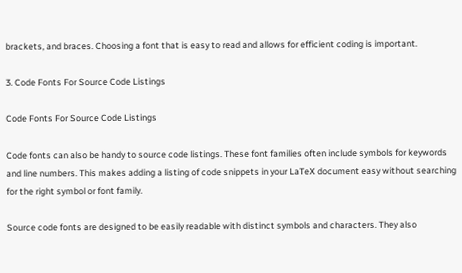brackets, and braces. Choosing a font that is easy to read and allows for efficient coding is important.

3. Code Fonts For Source Code Listings

Code Fonts For Source Code Listings

Code fonts can also be handy to source code listings. These font families often include symbols for keywords and line numbers. This makes adding a listing of code snippets in your LaTeX document easy without searching for the right symbol or font family.

Source code fonts are designed to be easily readable with distinct symbols and characters. They also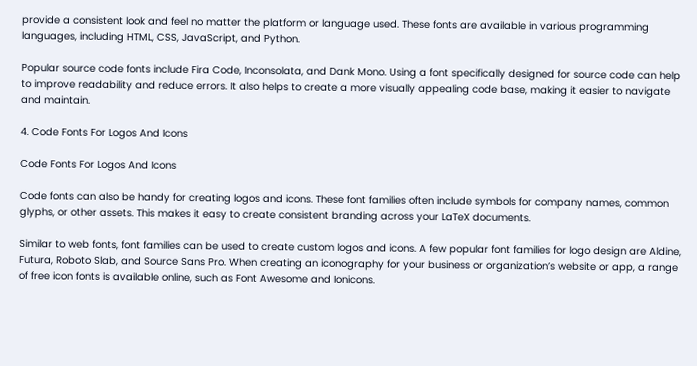provide a consistent look and feel no matter the platform or language used. These fonts are available in various programming languages, including HTML, CSS, JavaScript, and Python.

Popular source code fonts include Fira Code, Inconsolata, and Dank Mono. Using a font specifically designed for source code can help to improve readability and reduce errors. It also helps to create a more visually appealing code base, making it easier to navigate and maintain.

4. Code Fonts For Logos And Icons

Code Fonts For Logos And Icons

Code fonts can also be handy for creating logos and icons. These font families often include symbols for company names, common glyphs, or other assets. This makes it easy to create consistent branding across your LaTeX documents.

Similar to web fonts, font families can be used to create custom logos and icons. A few popular font families for logo design are Aldine, Futura, Roboto Slab, and Source Sans Pro. When creating an iconography for your business or organization’s website or app, a range of free icon fonts is available online, such as Font Awesome and Ionicons.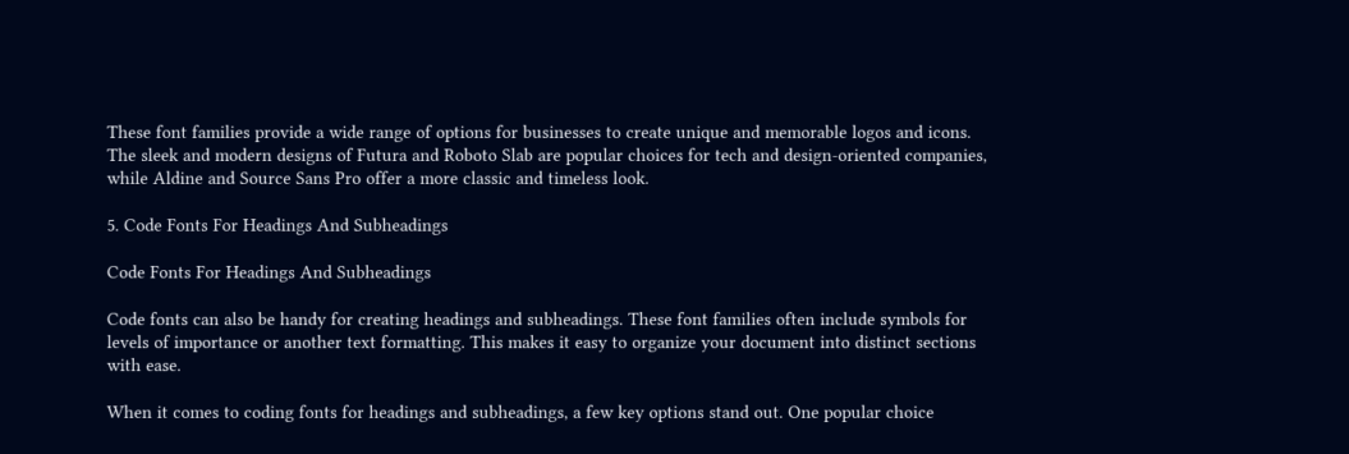These font families provide a wide range of options for businesses to create unique and memorable logos and icons. The sleek and modern designs of Futura and Roboto Slab are popular choices for tech and design-oriented companies, while Aldine and Source Sans Pro offer a more classic and timeless look.

5. Code Fonts For Headings And Subheadings

Code Fonts For Headings And Subheadings

Code fonts can also be handy for creating headings and subheadings. These font families often include symbols for levels of importance or another text formatting. This makes it easy to organize your document into distinct sections with ease.

When it comes to coding fonts for headings and subheadings, a few key options stand out. One popular choice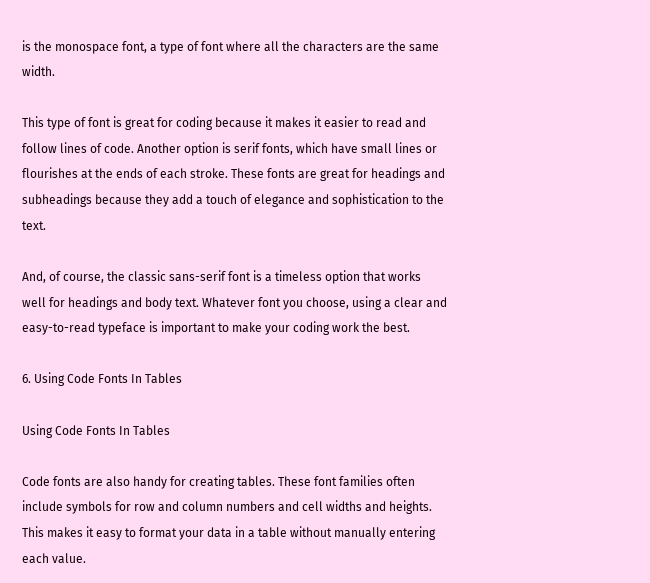is the monospace font, a type of font where all the characters are the same width.

This type of font is great for coding because it makes it easier to read and follow lines of code. Another option is serif fonts, which have small lines or flourishes at the ends of each stroke. These fonts are great for headings and subheadings because they add a touch of elegance and sophistication to the text.

And, of course, the classic sans-serif font is a timeless option that works well for headings and body text. Whatever font you choose, using a clear and easy-to-read typeface is important to make your coding work the best.

6. Using Code Fonts In Tables

Using Code Fonts In Tables

Code fonts are also handy for creating tables. These font families often include symbols for row and column numbers and cell widths and heights. This makes it easy to format your data in a table without manually entering each value.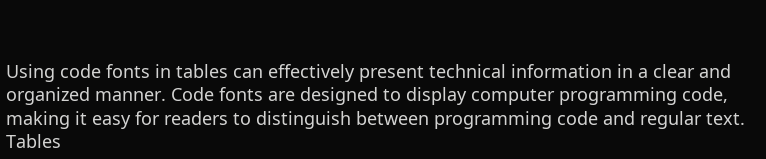Using code fonts in tables can effectively present technical information in a clear and organized manner. Code fonts are designed to display computer programming code, making it easy for readers to distinguish between programming code and regular text. Tables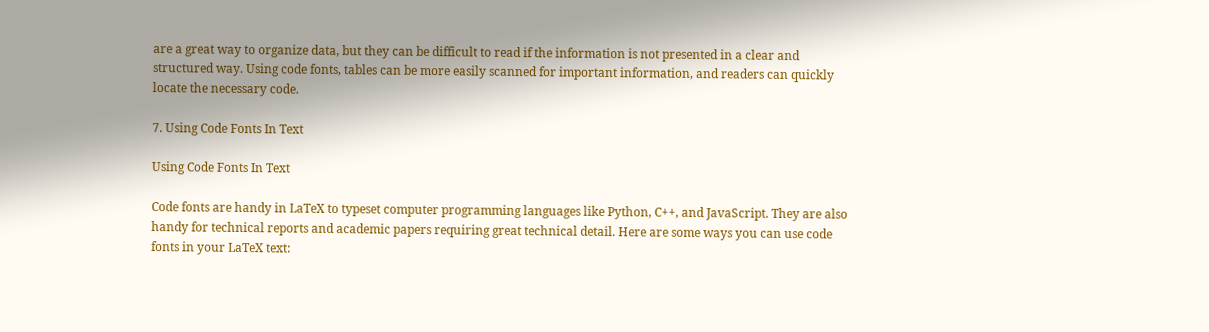are a great way to organize data, but they can be difficult to read if the information is not presented in a clear and structured way. Using code fonts, tables can be more easily scanned for important information, and readers can quickly locate the necessary code.

7. Using Code Fonts In Text

Using Code Fonts In Text

Code fonts are handy in LaTeX to typeset computer programming languages like Python, C++, and JavaScript. They are also handy for technical reports and academic papers requiring great technical detail. Here are some ways you can use code fonts in your LaTeX text: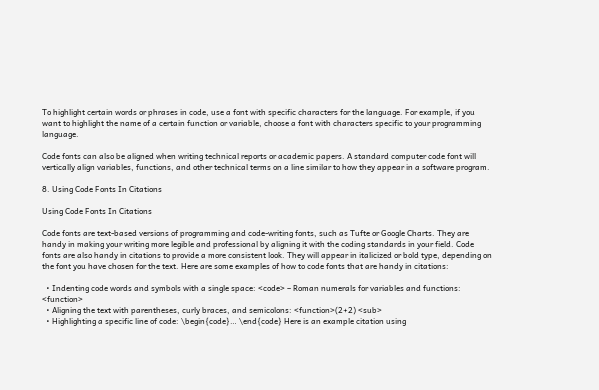To highlight certain words or phrases in code, use a font with specific characters for the language. For example, if you want to highlight the name of a certain function or variable, choose a font with characters specific to your programming language.

Code fonts can also be aligned when writing technical reports or academic papers. A standard computer code font will vertically align variables, functions, and other technical terms on a line similar to how they appear in a software program.

8. Using Code Fonts In Citations

Using Code Fonts In Citations

Code fonts are text-based versions of programming and code-writing fonts, such as Tufte or Google Charts. They are handy in making your writing more legible and professional by aligning it with the coding standards in your field. Code fonts are also handy in citations to provide a more consistent look. They will appear in italicized or bold type, depending on the font you have chosen for the text. Here are some examples of how to code fonts that are handy in citations:

  • Indenting code words and symbols with a single space: <code> – Roman numerals for variables and functions: <function>
  • Aligning the text with parentheses, curly braces, and semicolons: <function>(2+2) <sub>
  • Highlighting a specific line of code: \begin{code}… \end{code} Here is an example citation using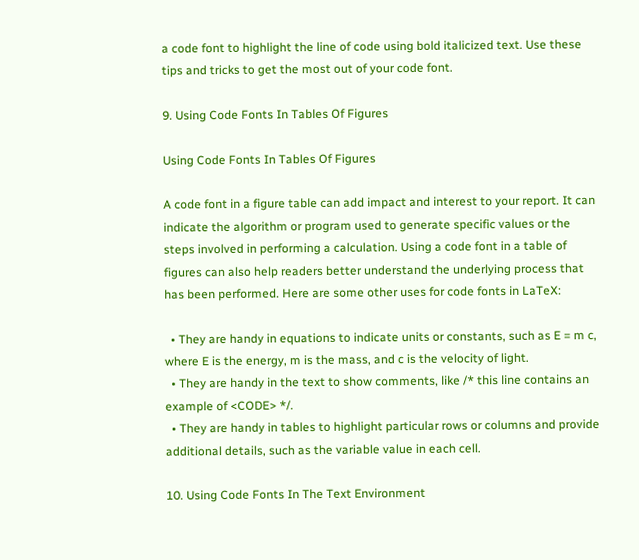a code font to highlight the line of code using bold italicized text. Use these tips and tricks to get the most out of your code font.

9. Using Code Fonts In Tables Of Figures

Using Code Fonts In Tables Of Figures

A code font in a figure table can add impact and interest to your report. It can indicate the algorithm or program used to generate specific values or the steps involved in performing a calculation. Using a code font in a table of figures can also help readers better understand the underlying process that has been performed. Here are some other uses for code fonts in LaTeX:

  • They are handy in equations to indicate units or constants, such as E = m c, where E is the energy, m is the mass, and c is the velocity of light.
  • They are handy in the text to show comments, like /* this line contains an example of <CODE> */.
  • They are handy in tables to highlight particular rows or columns and provide additional details, such as the variable value in each cell.

10. Using Code Fonts In The Text Environment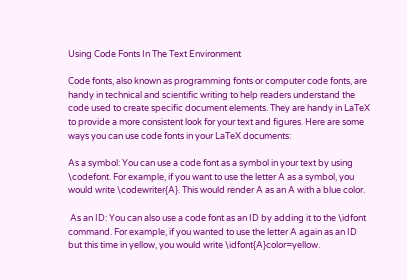Using Code Fonts In The Text Environment

Code fonts, also known as programming fonts or computer code fonts, are handy in technical and scientific writing to help readers understand the code used to create specific document elements. They are handy in LaTeX to provide a more consistent look for your text and figures. Here are some ways you can use code fonts in your LaTeX documents:

As a symbol: You can use a code font as a symbol in your text by using \codefont. For example, if you want to use the letter A as a symbol, you would write \codewriter{A}. This would render A as an A with a blue color.

 As an ID: You can also use a code font as an ID by adding it to the \idfont command. For example, if you wanted to use the letter A again as an ID but this time in yellow, you would write \idfont{A}color=yellow.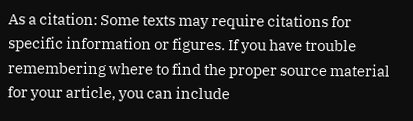As a citation: Some texts may require citations for specific information or figures. If you have trouble remembering where to find the proper source material for your article, you can include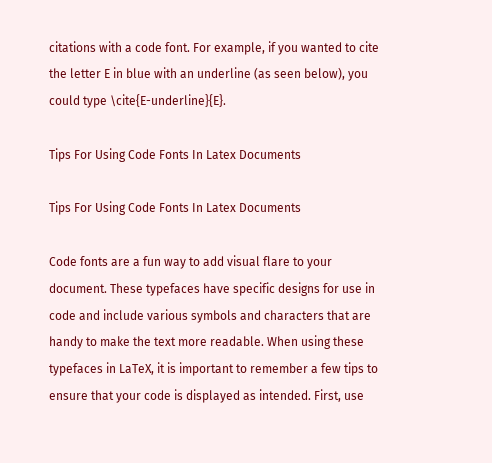citations with a code font. For example, if you wanted to cite the letter E in blue with an underline (as seen below), you could type \cite{E-underline}{E}.

Tips For Using Code Fonts In Latex Documents

Tips For Using Code Fonts In Latex Documents

Code fonts are a fun way to add visual flare to your document. These typefaces have specific designs for use in code and include various symbols and characters that are handy to make the text more readable. When using these typefaces in LaTeX, it is important to remember a few tips to ensure that your code is displayed as intended. First, use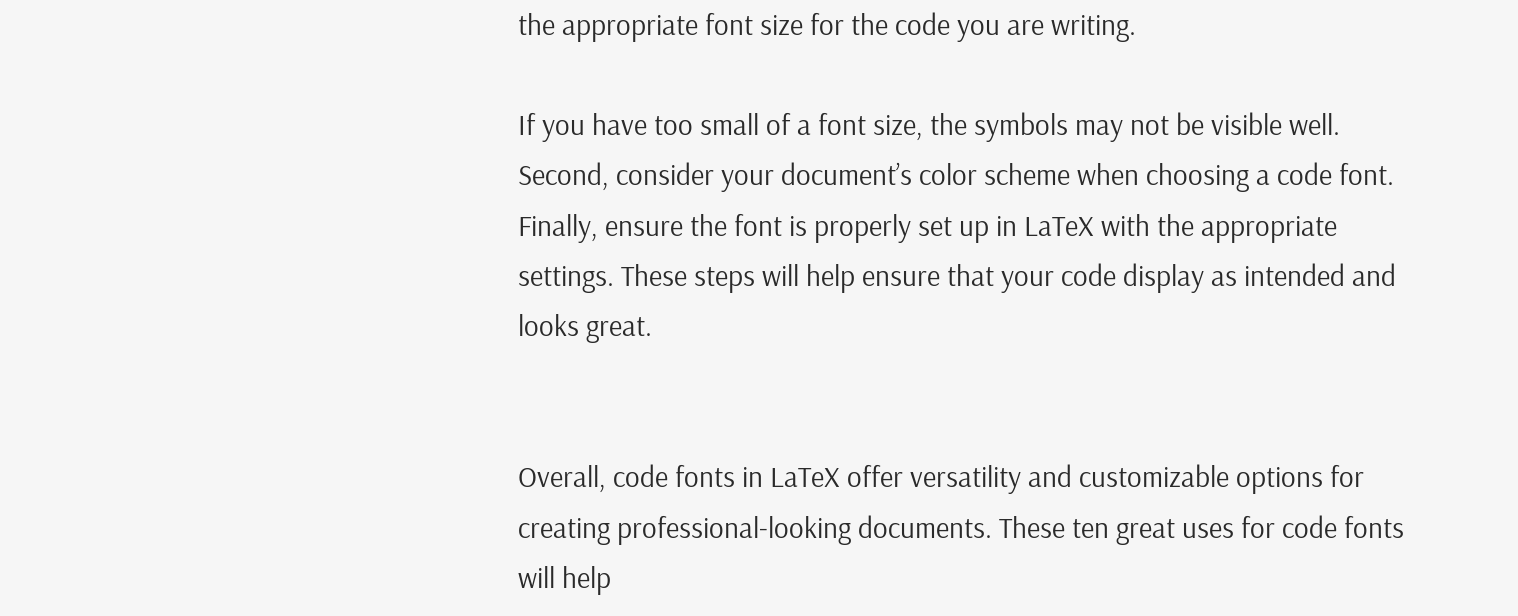the appropriate font size for the code you are writing.

If you have too small of a font size, the symbols may not be visible well. Second, consider your document’s color scheme when choosing a code font. Finally, ensure the font is properly set up in LaTeX with the appropriate settings. These steps will help ensure that your code display as intended and looks great.


Overall, code fonts in LaTeX offer versatility and customizable options for creating professional-looking documents. These ten great uses for code fonts will help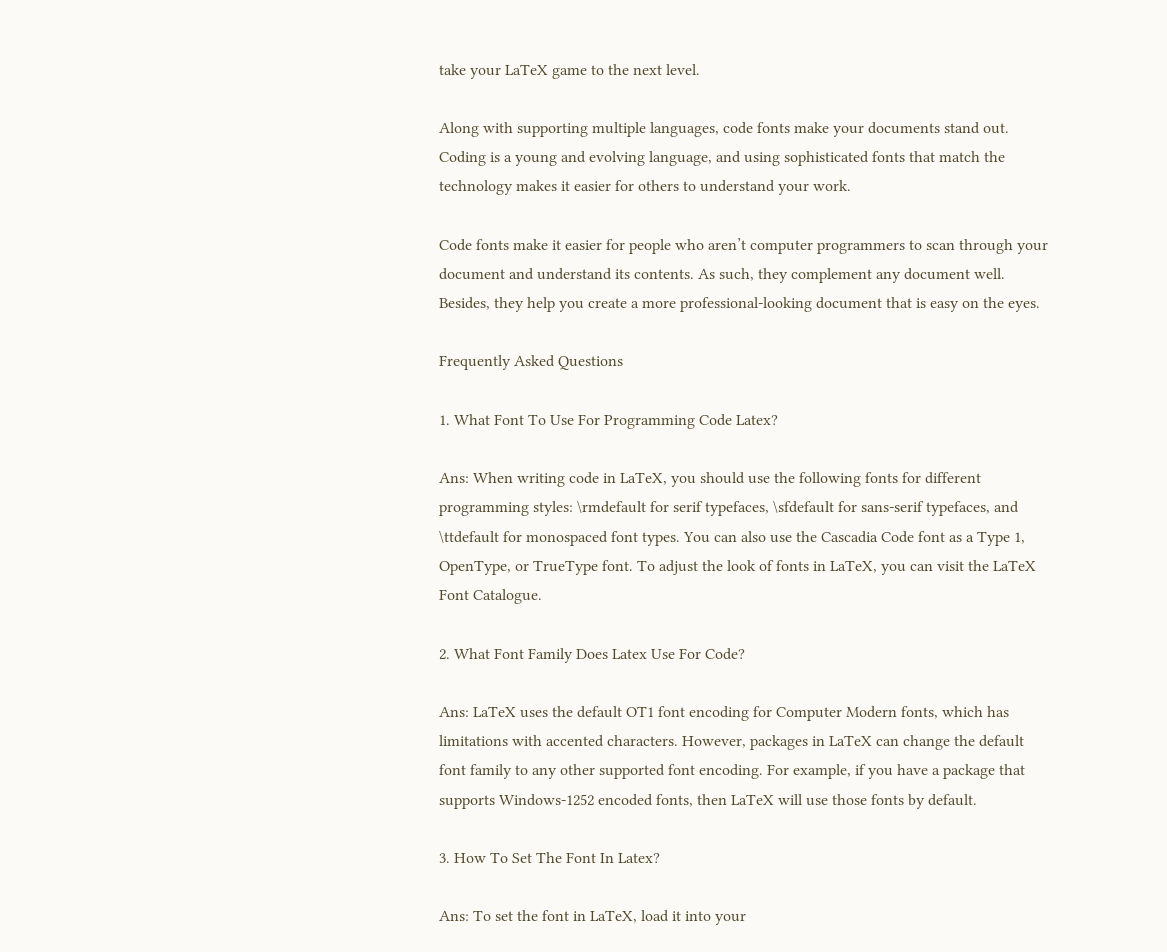take your LaTeX game to the next level.

Along with supporting multiple languages, code fonts make your documents stand out. Coding is a young and evolving language, and using sophisticated fonts that match the technology makes it easier for others to understand your work.

Code fonts make it easier for people who aren’t computer programmers to scan through your document and understand its contents. As such, they complement any document well. Besides, they help you create a more professional-looking document that is easy on the eyes.

Frequently Asked Questions

1. What Font To Use For Programming Code Latex?

Ans: When writing code in LaTeX, you should use the following fonts for different programming styles: \rmdefault for serif typefaces, \sfdefault for sans-serif typefaces, and \ttdefault for monospaced font types. You can also use the Cascadia Code font as a Type 1, OpenType, or TrueType font. To adjust the look of fonts in LaTeX, you can visit the LaTeX Font Catalogue.

2. What Font Family Does Latex Use For Code?

Ans: LaTeX uses the default OT1 font encoding for Computer Modern fonts, which has limitations with accented characters. However, packages in LaTeX can change the default font family to any other supported font encoding. For example, if you have a package that supports Windows-1252 encoded fonts, then LaTeX will use those fonts by default.

3. How To Set The Font In Latex?

Ans: To set the font in LaTeX, load it into your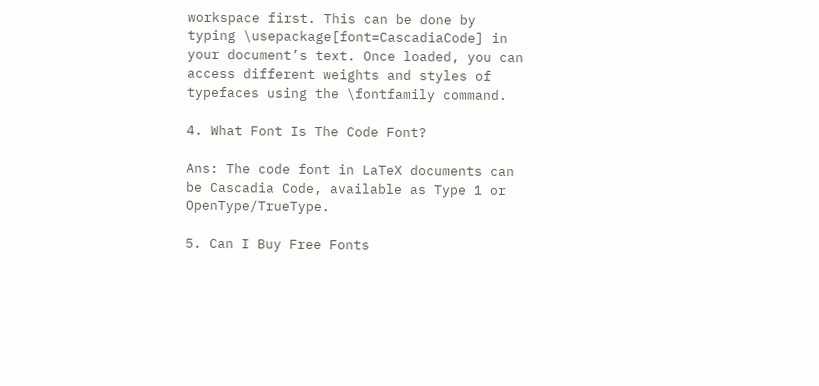workspace first. This can be done by typing \usepackage[font=CascadiaCode] in your document’s text. Once loaded, you can access different weights and styles of typefaces using the \fontfamily command.

4. What Font Is The Code Font?

Ans: The code font in LaTeX documents can be Cascadia Code, available as Type 1 or OpenType/TrueType.

5. Can I Buy Free Fonts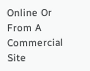Online Or From A Commercial Site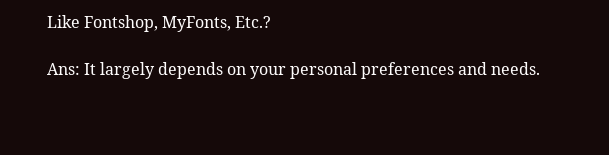Like Fontshop, MyFonts, Etc.?

Ans: It largely depends on your personal preferences and needs.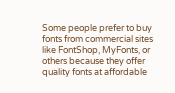Some people prefer to buy fonts from commercial sites like FontShop, MyFonts, or others because they offer quality fonts at affordable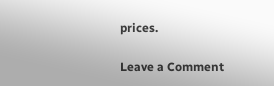prices.

Leave a Comment